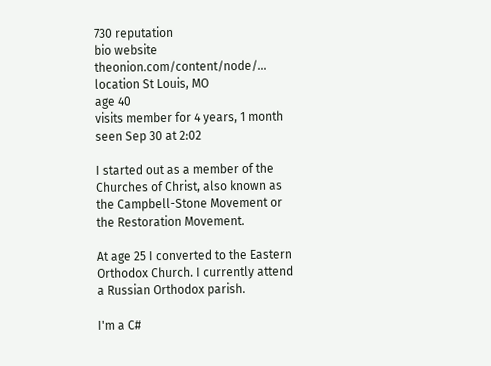730 reputation
bio website theonion.com/content/node/…
location St Louis, MO
age 40
visits member for 4 years, 1 month
seen Sep 30 at 2:02

I started out as a member of the Churches of Christ, also known as the Campbell-Stone Movement or the Restoration Movement.

At age 25 I converted to the Eastern Orthodox Church. I currently attend a Russian Orthodox parish.

I'm a C#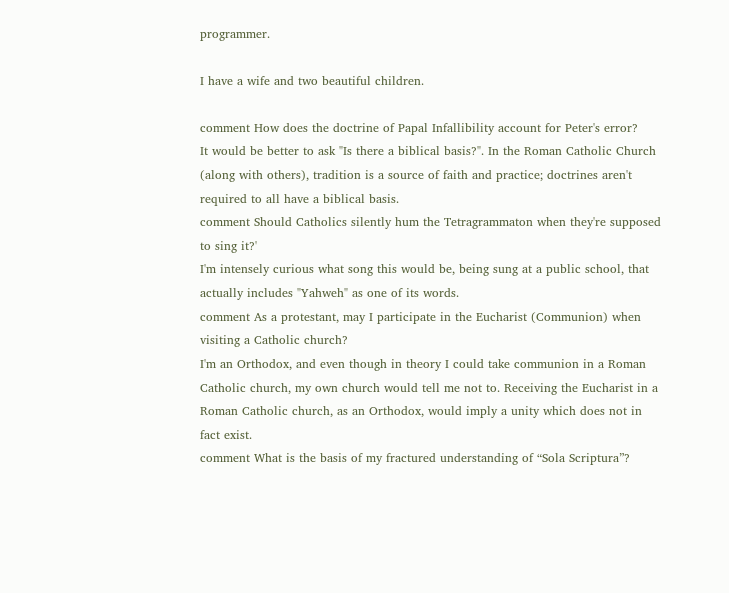programmer.

I have a wife and two beautiful children.

comment How does the doctrine of Papal Infallibility account for Peter's error?
It would be better to ask "Is there a biblical basis?". In the Roman Catholic Church (along with others), tradition is a source of faith and practice; doctrines aren't required to all have a biblical basis.
comment Should Catholics silently hum the Tetragrammaton when they're supposed to sing it?'
I'm intensely curious what song this would be, being sung at a public school, that actually includes "Yahweh" as one of its words.
comment As a protestant, may I participate in the Eucharist (Communion) when visiting a Catholic church?
I'm an Orthodox, and even though in theory I could take communion in a Roman Catholic church, my own church would tell me not to. Receiving the Eucharist in a Roman Catholic church, as an Orthodox, would imply a unity which does not in fact exist.
comment What is the basis of my fractured understanding of “Sola Scriptura”?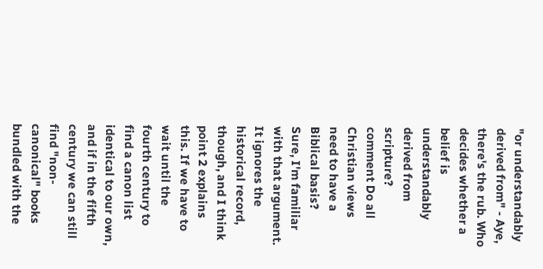"or understandably derived from" - Aye, there's the rub. Who decides whether a belief is understandably derived from scripture?
comment Do all Christian views need to have a Biblical basis?
Sure, I'm familiar with that argument. It ignores the historical record, though, and I think point 2 explains this. If we have to wait until the fourth century to find a canon list identical to our own, and if in the fifth century we can still find "non-canonical" books bundled with the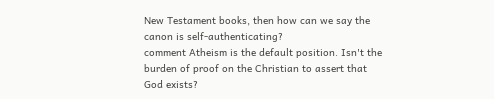New Testament books, then how can we say the canon is self-authenticating?
comment Atheism is the default position. Isn't the burden of proof on the Christian to assert that God exists?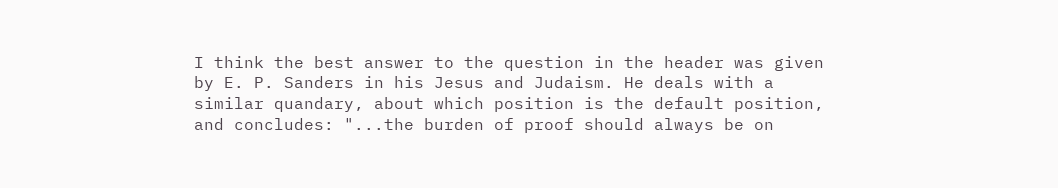I think the best answer to the question in the header was given by E. P. Sanders in his Jesus and Judaism. He deals with a similar quandary, about which position is the default position, and concludes: "...the burden of proof should always be on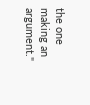the one making an argument."